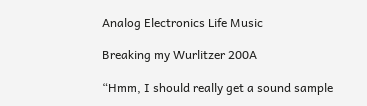Analog Electronics Life Music

Breaking my Wurlitzer 200A

“Hmm, I should really get a sound sample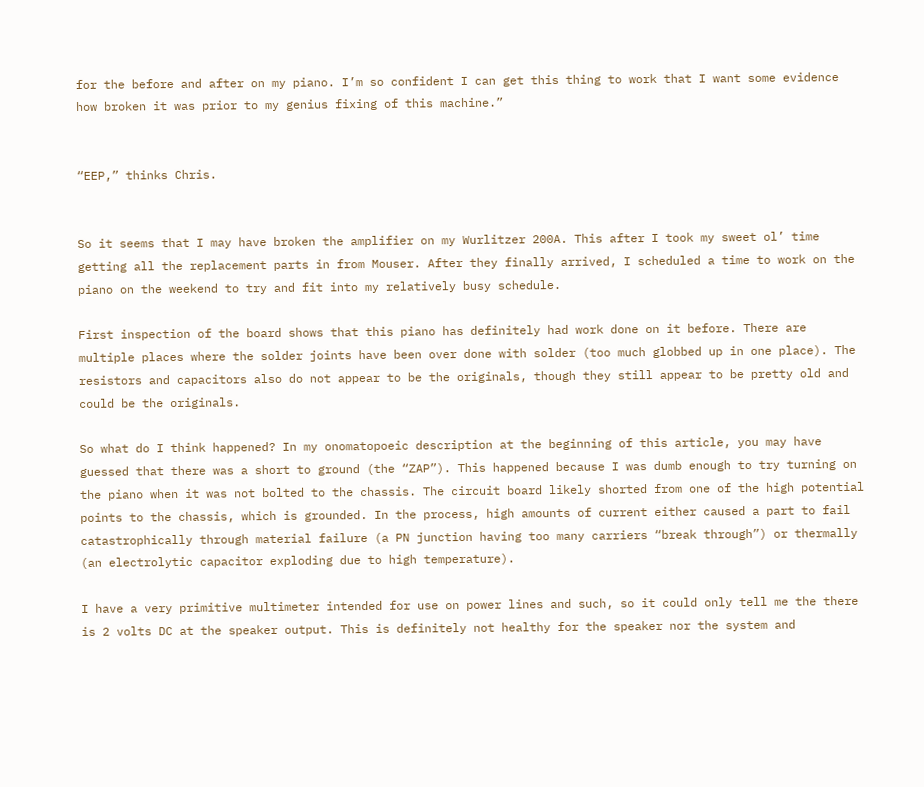for the before and after on my piano. I’m so confident I can get this thing to work that I want some evidence how broken it was prior to my genius fixing of this machine.”


“EEP,” thinks Chris.


So it seems that I may have broken the amplifier on my Wurlitzer 200A. This after I took my sweet ol’ time getting all the replacement parts in from Mouser. After they finally arrived, I scheduled a time to work on the piano on the weekend to try and fit into my relatively busy schedule.

First inspection of the board shows that this piano has definitely had work done on it before. There are multiple places where the solder joints have been over done with solder (too much globbed up in one place). The resistors and capacitors also do not appear to be the originals, though they still appear to be pretty old and could be the originals.

So what do I think happened? In my onomatopoeic description at the beginning of this article, you may have guessed that there was a short to ground (the “ZAP”). This happened because I was dumb enough to try turning on the piano when it was not bolted to the chassis. The circuit board likely shorted from one of the high potential points to the chassis, which is grounded. In the process, high amounts of current either caused a part to fail catastrophically through material failure (a PN junction having too many carriers “break through”) or thermally (an electrolytic capacitor exploding due to high temperature).

I have a very primitive multimeter intended for use on power lines and such, so it could only tell me the there is 2 volts DC at the speaker output. This is definitely not healthy for the speaker nor the system and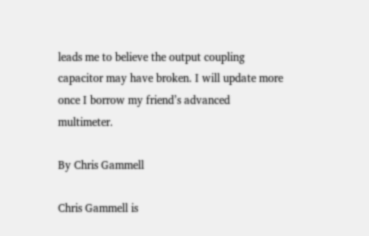leads me to believe the output coupling capacitor may have broken. I will update more once I borrow my friend’s advanced multimeter.

By Chris Gammell

Chris Gammell is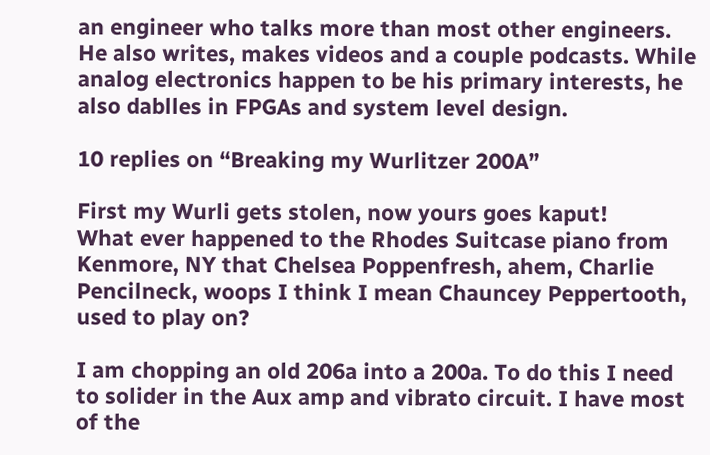an engineer who talks more than most other engineers. He also writes, makes videos and a couple podcasts. While analog electronics happen to be his primary interests, he also dablles in FPGAs and system level design.

10 replies on “Breaking my Wurlitzer 200A”

First my Wurli gets stolen, now yours goes kaput!
What ever happened to the Rhodes Suitcase piano from Kenmore, NY that Chelsea Poppenfresh, ahem, Charlie Pencilneck, woops I think I mean Chauncey Peppertooth, used to play on?

I am chopping an old 206a into a 200a. To do this I need to solider in the Aux amp and vibrato circuit. I have most of the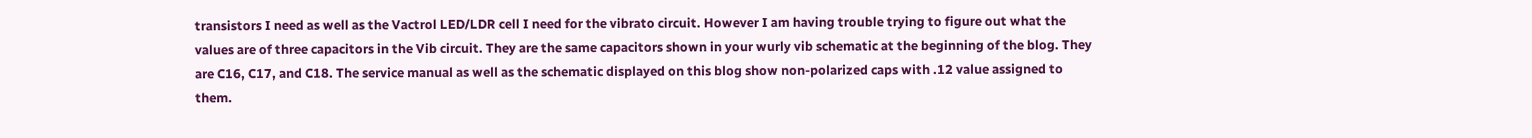transistors I need as well as the Vactrol LED/LDR cell I need for the vibrato circuit. However I am having trouble trying to figure out what the values are of three capacitors in the Vib circuit. They are the same capacitors shown in your wurly vib schematic at the beginning of the blog. They are C16, C17, and C18. The service manual as well as the schematic displayed on this blog show non-polarized caps with .12 value assigned to them.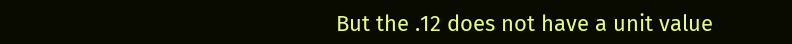But the .12 does not have a unit value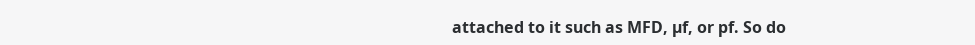attached to it such as MFD, µf, or pf. So do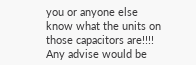you or anyone else know what the units on those capacitors are!!!! Any advise would be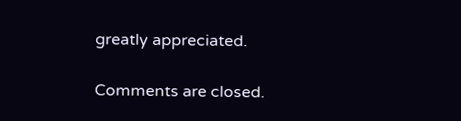greatly appreciated.

Comments are closed.